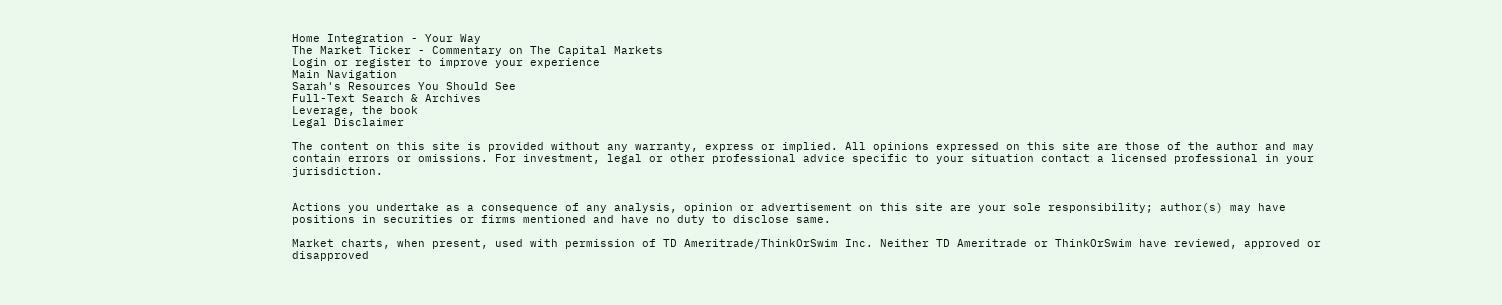Home Integration - Your Way
The Market Ticker - Commentary on The Capital Markets
Login or register to improve your experience
Main Navigation
Sarah's Resources You Should See
Full-Text Search & Archives
Leverage, the book
Legal Disclaimer

The content on this site is provided without any warranty, express or implied. All opinions expressed on this site are those of the author and may contain errors or omissions. For investment, legal or other professional advice specific to your situation contact a licensed professional in your jurisdiction.


Actions you undertake as a consequence of any analysis, opinion or advertisement on this site are your sole responsibility; author(s) may have positions in securities or firms mentioned and have no duty to disclose same.

Market charts, when present, used with permission of TD Ameritrade/ThinkOrSwim Inc. Neither TD Ameritrade or ThinkOrSwim have reviewed, approved or disapproved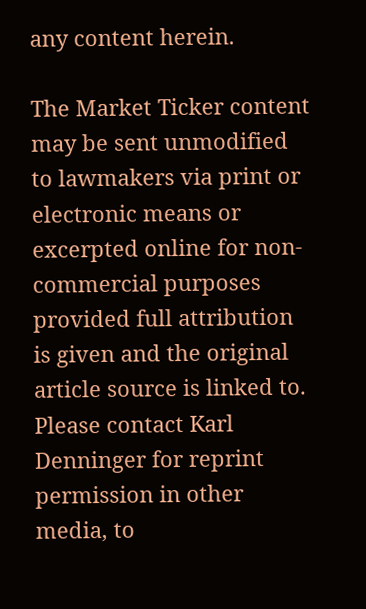any content herein.

The Market Ticker content may be sent unmodified to lawmakers via print or electronic means or excerpted online for non-commercial purposes provided full attribution is given and the original article source is linked to. Please contact Karl Denninger for reprint permission in other media, to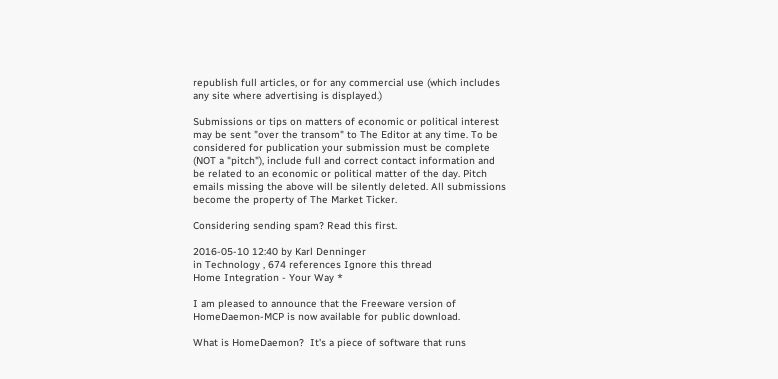republish full articles, or for any commercial use (which includes any site where advertising is displayed.)

Submissions or tips on matters of economic or political interest may be sent "over the transom" to The Editor at any time. To be considered for publication your submission must be complete (NOT a "pitch"), include full and correct contact information and be related to an economic or political matter of the day. Pitch emails missing the above will be silently deleted. All submissions become the property of The Market Ticker.

Considering sending spam? Read this first.

2016-05-10 12:40 by Karl Denninger
in Technology , 674 references Ignore this thread
Home Integration - Your Way *

I am pleased to announce that the Freeware version of HomeDaemon-MCP is now available for public download.

What is HomeDaemon?  It's a piece of software that runs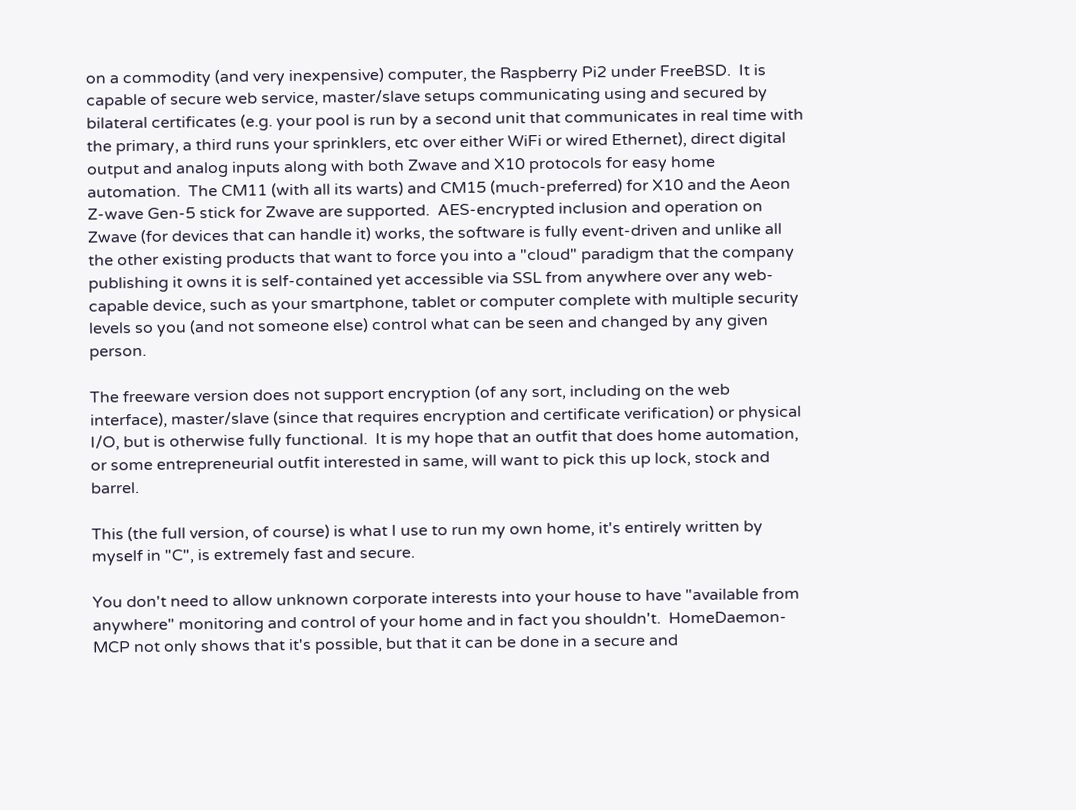on a commodity (and very inexpensive) computer, the Raspberry Pi2 under FreeBSD.  It is capable of secure web service, master/slave setups communicating using and secured by bilateral certificates (e.g. your pool is run by a second unit that communicates in real time with the primary, a third runs your sprinklers, etc over either WiFi or wired Ethernet), direct digital output and analog inputs along with both Zwave and X10 protocols for easy home automation.  The CM11 (with all its warts) and CM15 (much-preferred) for X10 and the Aeon Z-wave Gen-5 stick for Zwave are supported.  AES-encrypted inclusion and operation on Zwave (for devices that can handle it) works, the software is fully event-driven and unlike all the other existing products that want to force you into a "cloud" paradigm that the company publishing it owns it is self-contained yet accessible via SSL from anywhere over any web-capable device, such as your smartphone, tablet or computer complete with multiple security levels so you (and not someone else) control what can be seen and changed by any given person.

The freeware version does not support encryption (of any sort, including on the web interface), master/slave (since that requires encryption and certificate verification) or physical I/O, but is otherwise fully functional.  It is my hope that an outfit that does home automation, or some entrepreneurial outfit interested in same, will want to pick this up lock, stock and barrel.

This (the full version, of course) is what I use to run my own home, it's entirely written by myself in "C", is extremely fast and secure.

You don't need to allow unknown corporate interests into your house to have "available from anywhere" monitoring and control of your home and in fact you shouldn't.  HomeDaemon-MCP not only shows that it's possible, but that it can be done in a secure and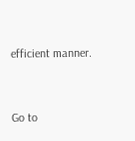efficient manner.


Go to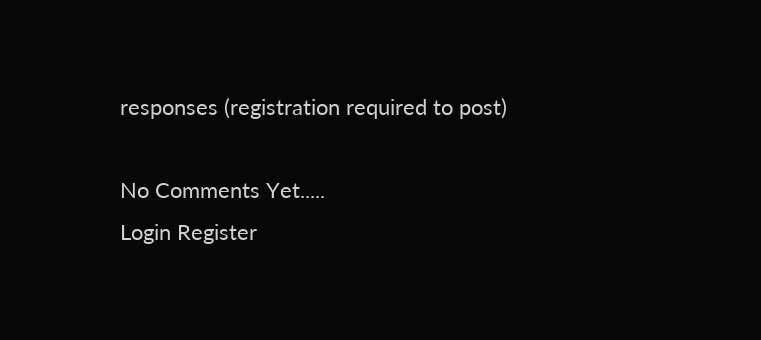responses (registration required to post)

No Comments Yet.....
Login Register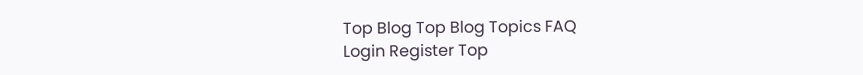Top Blog Top Blog Topics FAQ
Login Register Top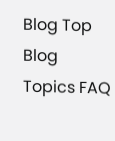Blog Top Blog Topics FAQ